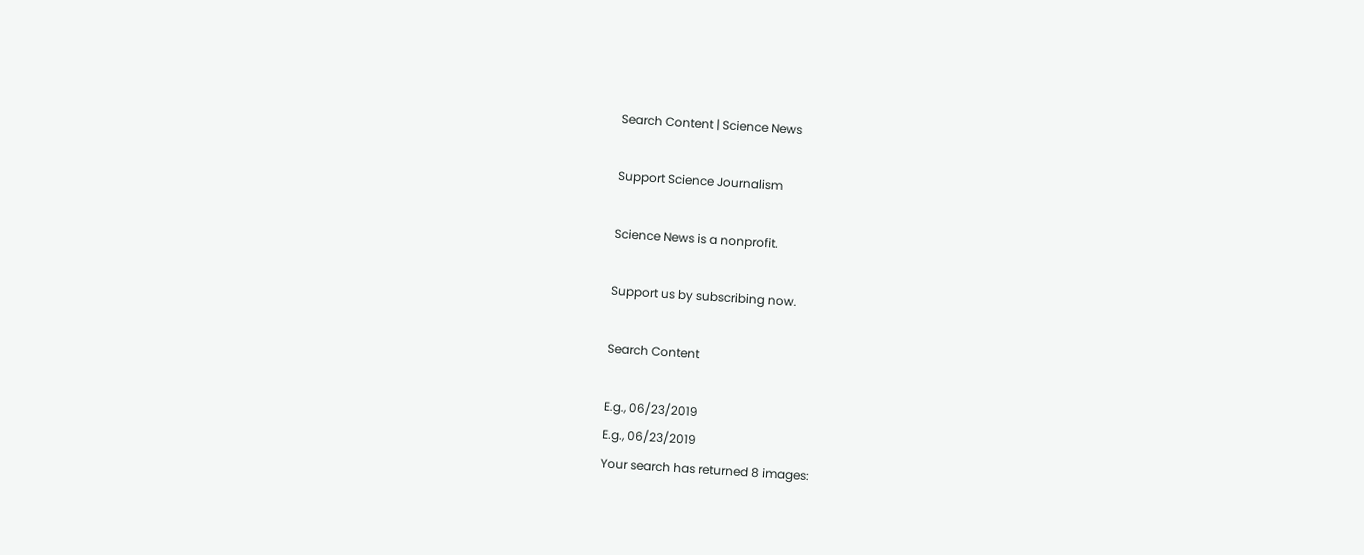Search Content | Science News

Support Science Journalism

Science News is a nonprofit.

Support us by subscribing now.

Search Content

E.g., 06/23/2019
E.g., 06/23/2019
Your search has returned 8 images: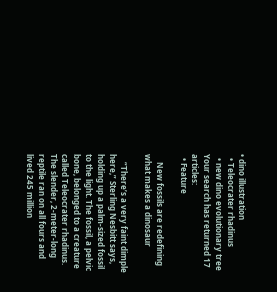• dino illustration
  • Teleocrater rhadinus
  • new dino evolutionary tree
Your search has returned 17 articles:
  • Feature

    New fossils are redefining what makes a dinosaur

    “There’s a very faint dimple here,” Sterling Nesbitt says, holding up a palm-sized fossil to the light. The fossil, a pelvic bone, belonged to a creature called Teleocrater rhadinus. The slender, 2-meter-long reptile ran on all fours and lived 245 million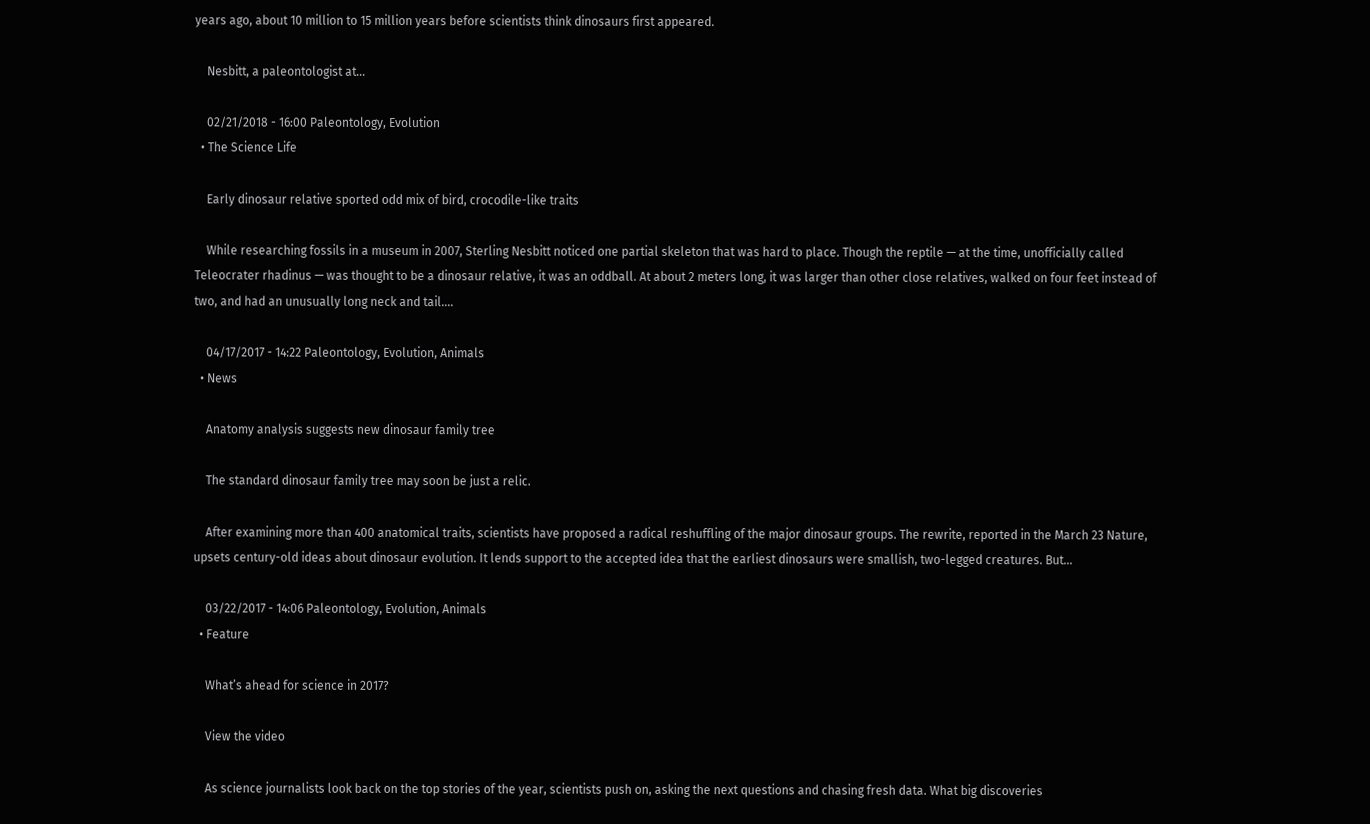years ago, about 10 million to 15 million years before scientists think dinosaurs first appeared.

    Nesbitt, a paleontologist at...

    02/21/2018 - 16:00 Paleontology, Evolution
  • The Science Life

    Early dinosaur relative sported odd mix of bird, crocodile-like traits

    While researching fossils in a museum in 2007, Sterling Nesbitt noticed one partial skeleton that was hard to place. Though the reptile — at the time, unofficially called Teleocrater rhadinus — was thought to be a dinosaur relative, it was an oddball. At about 2 meters long, it was larger than other close relatives, walked on four feet instead of two, and had an unusually long neck and tail....

    04/17/2017 - 14:22 Paleontology, Evolution, Animals
  • News

    Anatomy analysis suggests new dinosaur family tree

    The standard dinosaur family tree may soon be just a relic.

    After examining more than 400 anatomical traits, scientists have proposed a radical reshuffling of the major dinosaur groups. The rewrite, reported in the March 23 Nature, upsets century-old ideas about dinosaur evolution. It lends support to the accepted idea that the earliest dinosaurs were smallish, two-legged creatures. But...

    03/22/2017 - 14:06 Paleontology, Evolution, Animals
  • Feature

    What’s ahead for science in 2017?

    View the video

    As science journalists look back on the top stories of the year, scientists push on, asking the next questions and chasing fresh data. What big discoveries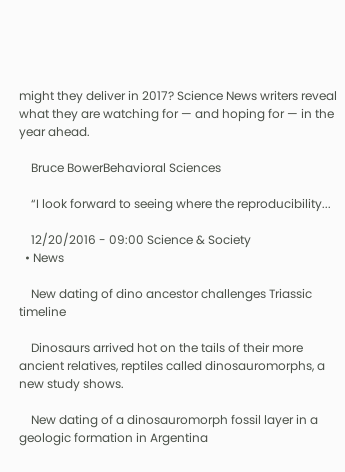might they deliver in 2017? Science News writers reveal what they are watching for — and hoping for — in the year ahead.

    Bruce BowerBehavioral Sciences

    “I look forward to seeing where the reproducibility...

    12/20/2016 - 09:00 Science & Society
  • News

    New dating of dino ancestor challenges Triassic timeline

    Dinosaurs arrived hot on the tails of their more ancient relatives, reptiles called dinosauromorphs, a new study shows.

    New dating of a dinosauromorph fossil layer in a geologic formation in Argentina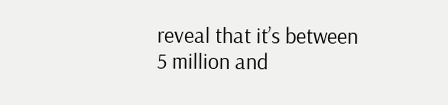reveal that it’s between 5 million and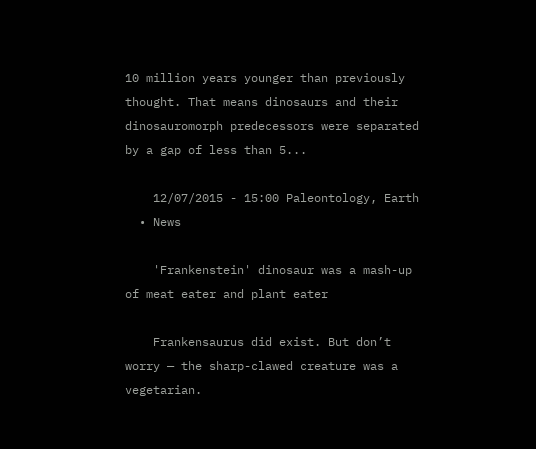10 million years younger than previously thought. That means dinosaurs and their dinosauromorph predecessors were separated by a gap of less than 5...

    12/07/2015 - 15:00 Paleontology, Earth
  • News

    'Frankenstein' dinosaur was a mash-up of meat eater and plant eater

    Frankensaurus did exist. But don’t worry — the sharp-clawed creature was a vegetarian.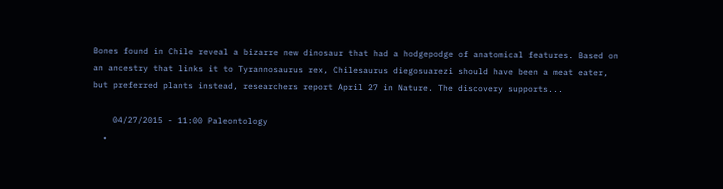Bones found in Chile reveal a bizarre new dinosaur that had a hodgepodge of anatomical features. Based on an ancestry that links it to Tyrannosaurus rex, Chilesaurus diegosuarezi should have been a meat eater, but preferred plants instead, researchers report April 27 in Nature. The discovery supports...

    04/27/2015 - 11:00 Paleontology
  •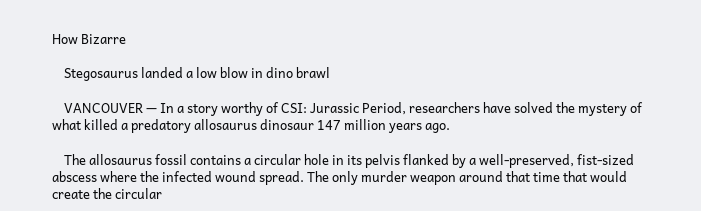How Bizarre

    Stegosaurus landed a low blow in dino brawl

    VANCOUVER — In a story worthy of CSI: Jurassic Period, researchers have solved the mystery of what killed a predatory allosaurus dinosaur 147 million years ago.

    The allosaurus fossil contains a circular hole in its pelvis flanked by a well-preserved, fist-sized abscess where the infected wound spread. The only murder weapon around that time that would create the circular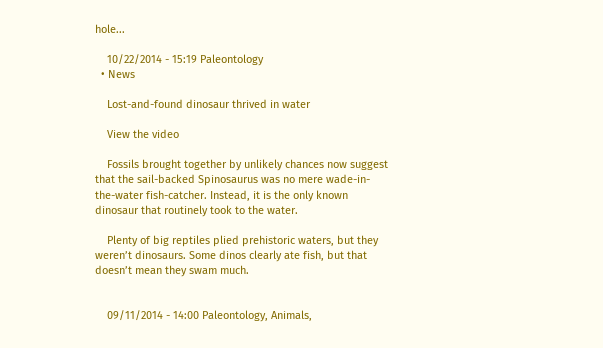hole...

    10/22/2014 - 15:19 Paleontology
  • News

    Lost-and-found dinosaur thrived in water

    View the video

    Fossils brought together by unlikely chances now suggest that the sail-backed Spinosaurus was no mere wade-in-the-water fish-catcher. Instead, it is the only known dinosaur that routinely took to the water.

    Plenty of big reptiles plied prehistoric waters, but they weren’t dinosaurs. Some dinos clearly ate fish, but that doesn’t mean they swam much.


    09/11/2014 - 14:00 Paleontology, Animals,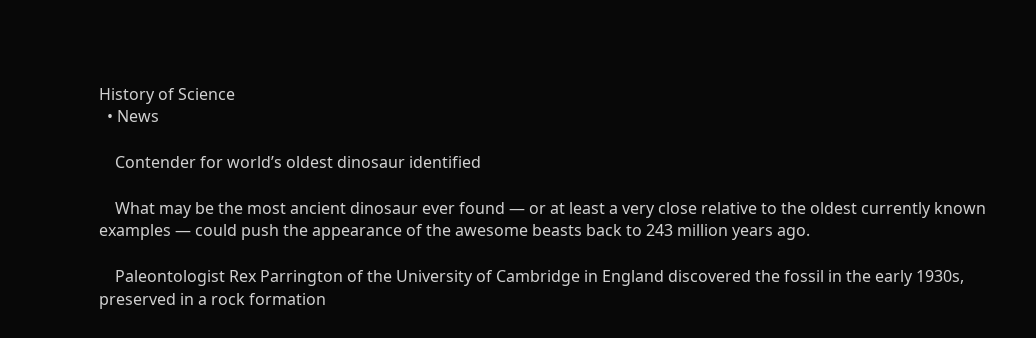History of Science
  • News

    Contender for world’s oldest dinosaur identified

    What may be the most ancient dinosaur ever found — or at least a very close relative to the oldest currently known examples — could push the appearance of the awesome beasts back to 243 million years ago.

    Paleontologist Rex Parrington of the University of Cambridge in England discovered the fossil in the early 1930s, preserved in a rock formation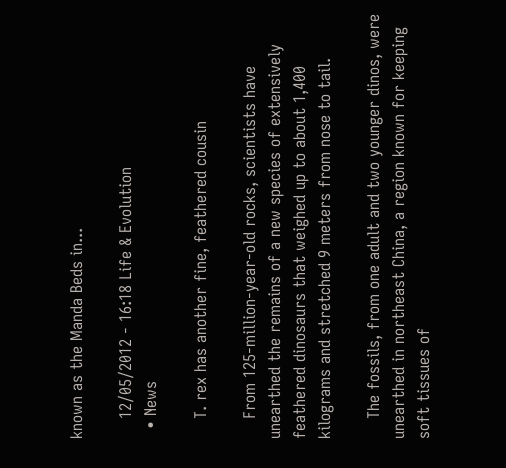known as the Manda Beds in...

    12/05/2012 - 16:18 Life & Evolution
  • News

    T. rex has another fine, feathered cousin

    From 125-million-year-old rocks, scientists have unearthed the remains of a new species of extensively feathered dinosaurs that weighed up to about 1,400 kilograms and stretched 9 meters from nose to tail.

    The fossils, from one adult and two younger dinos, were unearthed in northeast China, a region known for keeping soft tissues of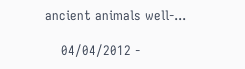ancient animals well-...

    04/04/2012 -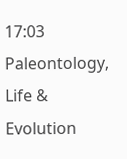17:03 Paleontology, Life & Evolution